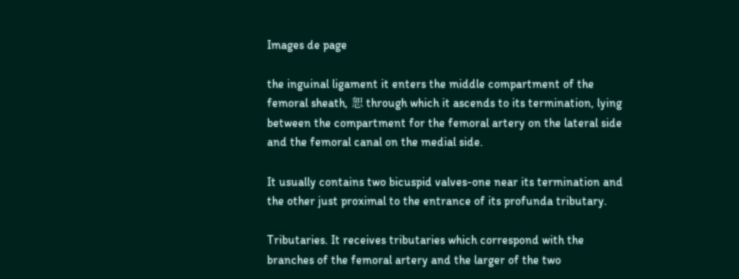Images de page

the inguinal ligament it enters the middle compartment of the femoral sheath, 恕 through which it ascends to its termination, lying between the compartment for the femoral artery on the lateral side and the femoral canal on the medial side.

It usually contains two bicuspid valves-one near its termination and the other just proximal to the entrance of its profunda tributary.

Tributaries. It receives tributaries which correspond with the branches of the femoral artery and the larger of the two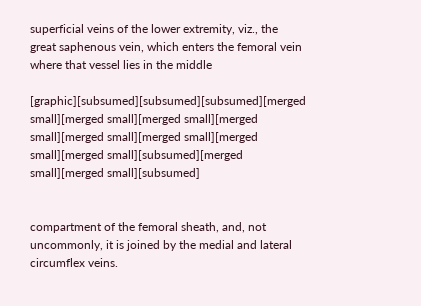superficial veins of the lower extremity, viz., the great saphenous vein, which enters the femoral vein where that vessel lies in the middle

[graphic][subsumed][subsumed][subsumed][merged small][merged small][merged small][merged small][merged small][merged small][merged small][merged small][subsumed][merged small][merged small][subsumed]


compartment of the femoral sheath, and, not uncommonly, it is joined by the medial and lateral circumflex veins.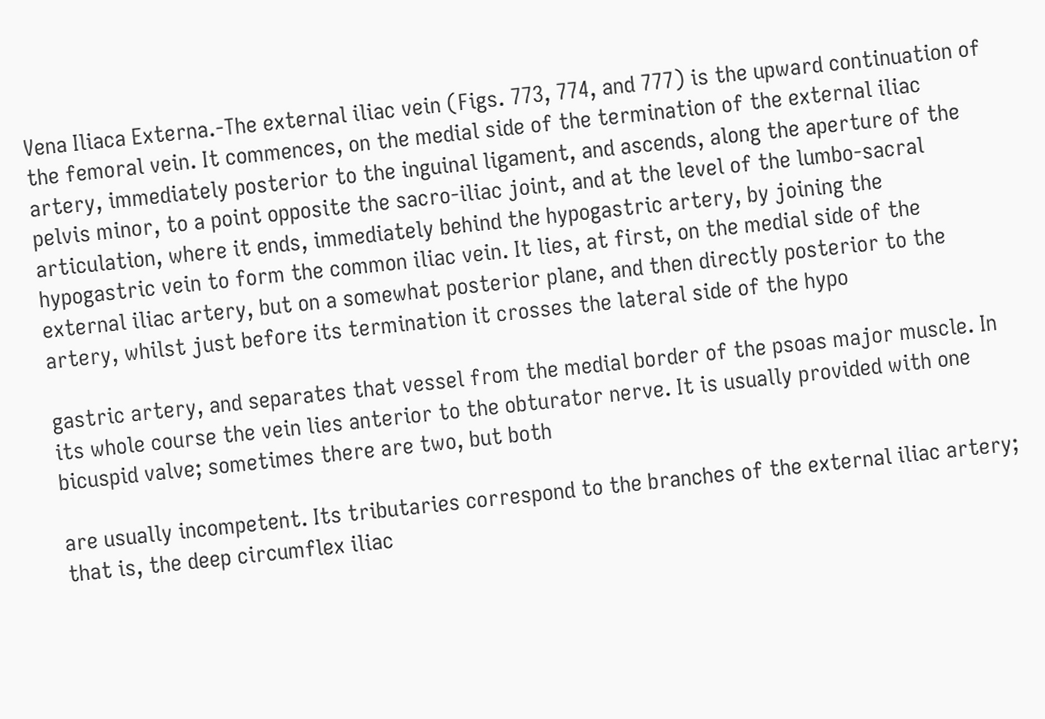Vena Iliaca Externa.-The external iliac vein (Figs. 773, 774, and 777) is the upward continuation of the femoral vein. It commences, on the medial side of the termination of the external iliac artery, immediately posterior to the inguinal ligament, and ascends, along the aperture of the pelvis minor, to a point opposite the sacro-iliac joint, and at the level of the lumbo-sacral articulation, where it ends, immediately behind the hypogastric artery, by joining the hypogastric vein to form the common iliac vein. It lies, at first, on the medial side of the external iliac artery, but on a somewhat posterior plane, and then directly posterior to the artery, whilst just before its termination it crosses the lateral side of the hypo

gastric artery, and separates that vessel from the medial border of the psoas major muscle. In its whole course the vein lies anterior to the obturator nerve. It is usually provided with one bicuspid valve; sometimes there are two, but both

are usually incompetent. Its tributaries correspond to the branches of the external iliac artery; that is, the deep circumflex iliac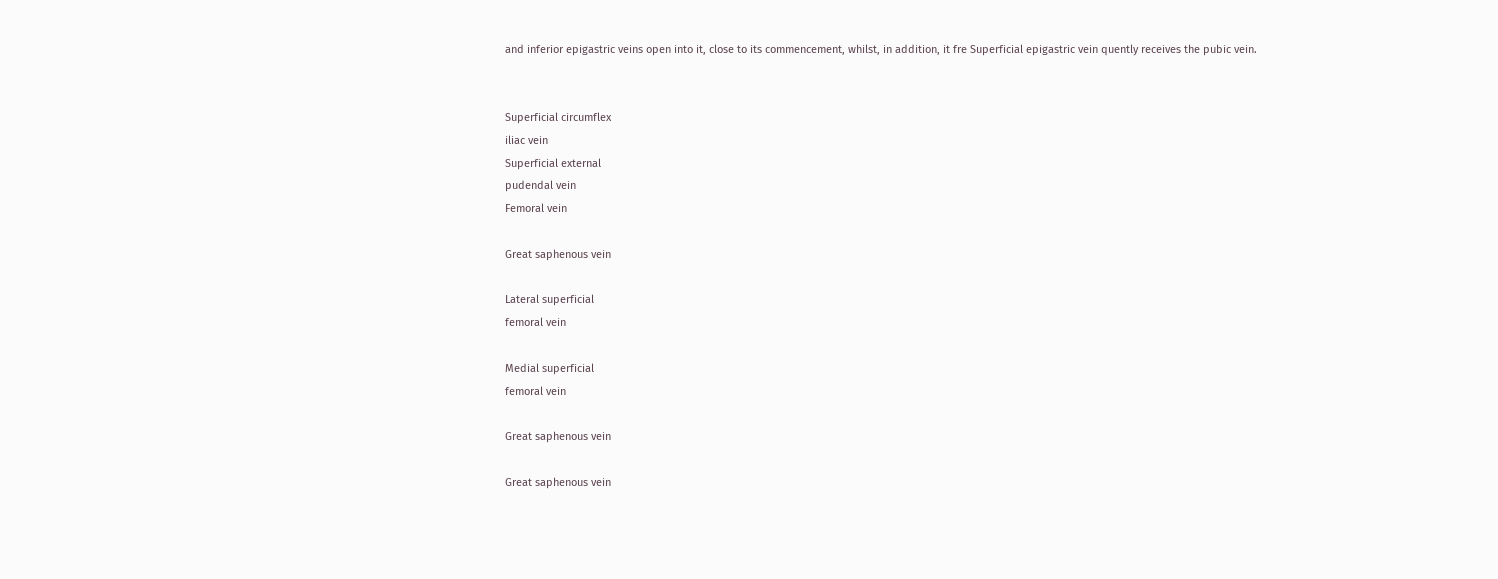and inferior epigastric veins open into it, close to its commencement, whilst, in addition, it fre Superficial epigastric vein quently receives the pubic vein.


Superficial circumflex
iliac vein
Superficial external
pudendal vein
Femoral vein

Great saphenous vein

Lateral superficial
femoral vein

Medial superficial
femoral vein

Great saphenous vein

Great saphenous vein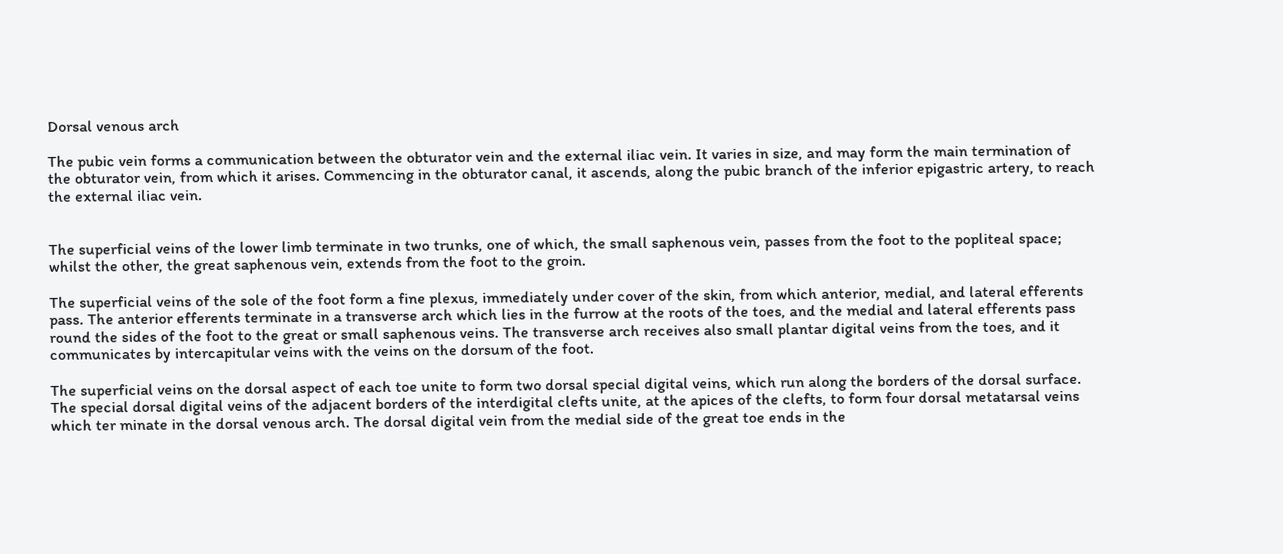Dorsal venous arch

The pubic vein forms a communication between the obturator vein and the external iliac vein. It varies in size, and may form the main termination of the obturator vein, from which it arises. Commencing in the obturator canal, it ascends, along the pubic branch of the inferior epigastric artery, to reach the external iliac vein.


The superficial veins of the lower limb terminate in two trunks, one of which, the small saphenous vein, passes from the foot to the popliteal space; whilst the other, the great saphenous vein, extends from the foot to the groin.

The superficial veins of the sole of the foot form a fine plexus, immediately under cover of the skin, from which anterior, medial, and lateral efferents pass. The anterior efferents terminate in a transverse arch which lies in the furrow at the roots of the toes, and the medial and lateral efferents pass round the sides of the foot to the great or small saphenous veins. The transverse arch receives also small plantar digital veins from the toes, and it communicates by intercapitular veins with the veins on the dorsum of the foot.

The superficial veins on the dorsal aspect of each toe unite to form two dorsal special digital veins, which run along the borders of the dorsal surface. The special dorsal digital veins of the adjacent borders of the interdigital clefts unite, at the apices of the clefts, to form four dorsal metatarsal veins which ter minate in the dorsal venous arch. The dorsal digital vein from the medial side of the great toe ends in the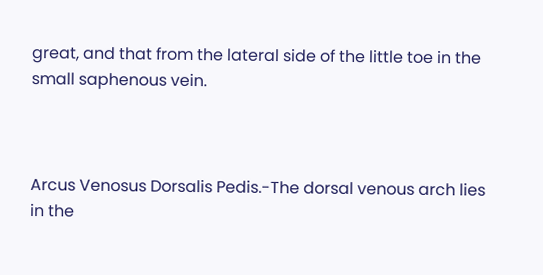great, and that from the lateral side of the little toe in the small saphenous vein.



Arcus Venosus Dorsalis Pedis.-The dorsal venous arch lies in the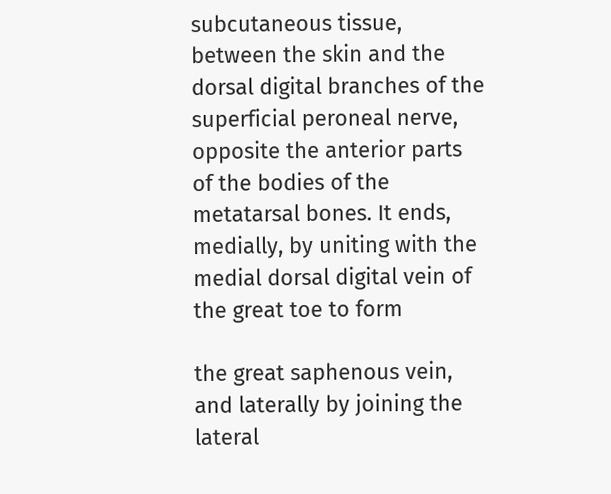subcutaneous tissue, between the skin and the dorsal digital branches of the superficial peroneal nerve, opposite the anterior parts of the bodies of the metatarsal bones. It ends, medially, by uniting with the medial dorsal digital vein of the great toe to form

the great saphenous vein, and laterally by joining the lateral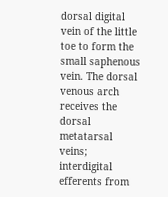dorsal digital vein of the little toe to form the small saphenous vein. The dorsal venous arch receives the dorsal metatarsal veins; interdigital efferents from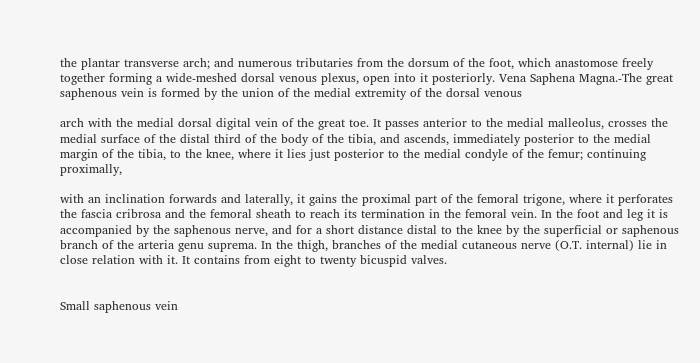the plantar transverse arch; and numerous tributaries from the dorsum of the foot, which anastomose freely together forming a wide-meshed dorsal venous plexus, open into it posteriorly. Vena Saphena Magna.-The great saphenous vein is formed by the union of the medial extremity of the dorsal venous

arch with the medial dorsal digital vein of the great toe. It passes anterior to the medial malleolus, crosses the medial surface of the distal third of the body of the tibia, and ascends, immediately posterior to the medial margin of the tibia, to the knee, where it lies just posterior to the medial condyle of the femur; continuing proximally,

with an inclination forwards and laterally, it gains the proximal part of the femoral trigone, where it perforates the fascia cribrosa and the femoral sheath to reach its termination in the femoral vein. In the foot and leg it is accompanied by the saphenous nerve, and for a short distance distal to the knee by the superficial or saphenous branch of the arteria genu suprema. In the thigh, branches of the medial cutaneous nerve (O.T. internal) lie in close relation with it. It contains from eight to twenty bicuspid valves.


Small saphenous vein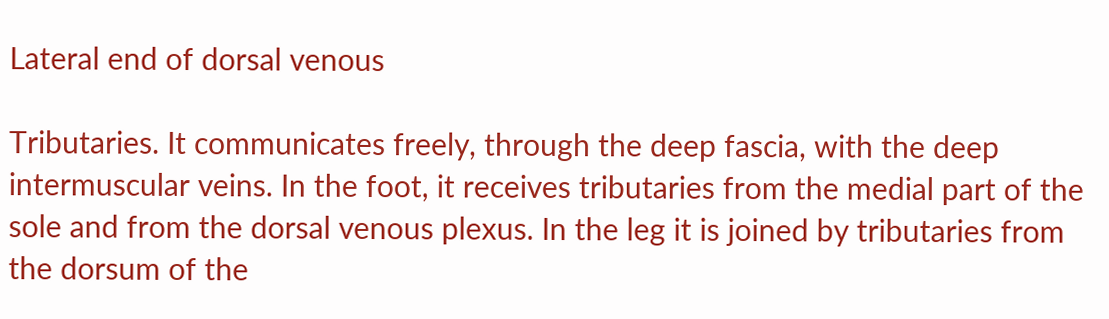Lateral end of dorsal venous

Tributaries. It communicates freely, through the deep fascia, with the deep intermuscular veins. In the foot, it receives tributaries from the medial part of the sole and from the dorsal venous plexus. In the leg it is joined by tributaries from the dorsum of the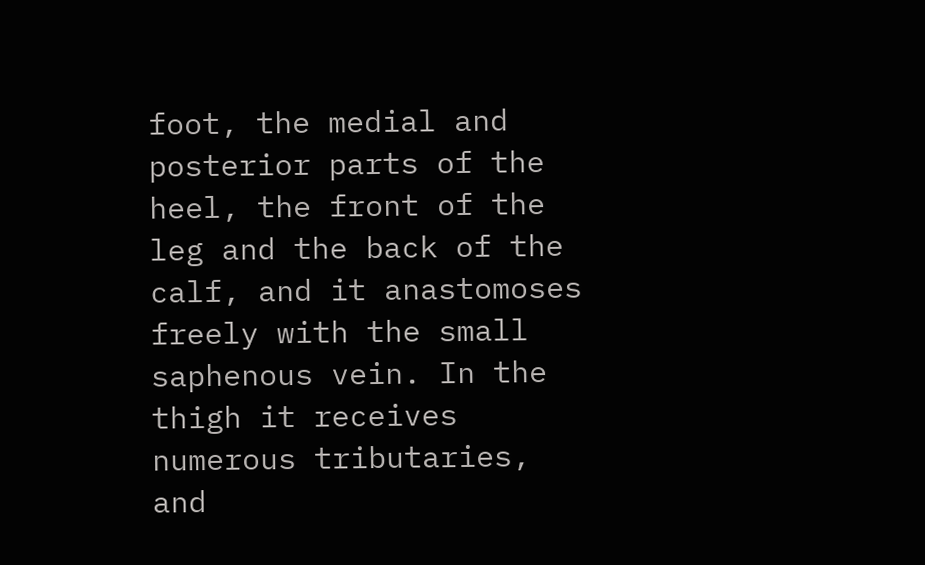foot, the medial and posterior parts of the heel, the front of the leg and the back of the calf, and it anastomoses freely with the small saphenous vein. In the thigh it receives numerous tributaries, and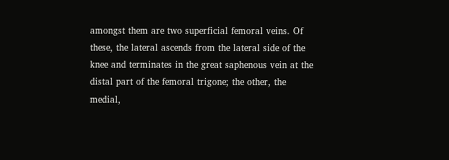amongst them are two superficial femoral veins. Of these, the lateral ascends from the lateral side of the knee and terminates in the great saphenous vein at the distal part of the femoral trigone; the other, the medial,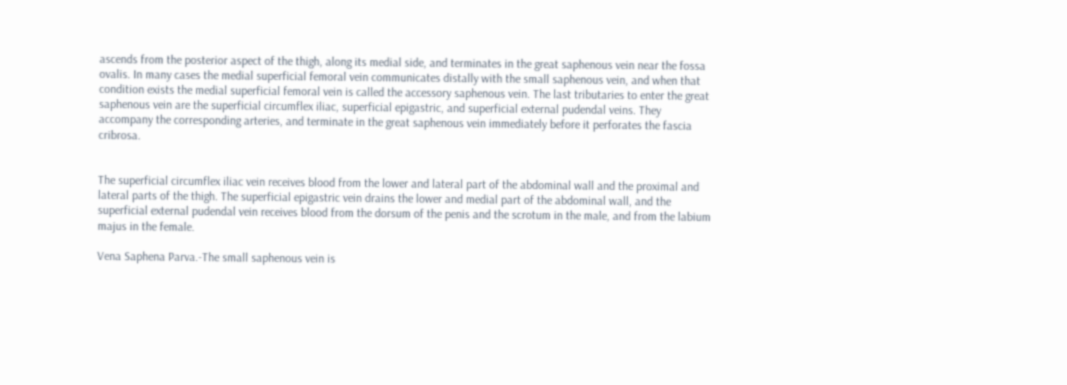ascends from the posterior aspect of the thigh, along its medial side, and terminates in the great saphenous vein near the fossa ovalis. In many cases the medial superficial femoral vein communicates distally with the small saphenous vein, and when that condition exists the medial superficial femoral vein is called the accessory saphenous vein. The last tributaries to enter the great saphenous vein are the superficial circumflex iliac, superficial epigastric, and superficial external pudendal veins. They accompany the corresponding arteries, and terminate in the great saphenous vein immediately before it perforates the fascia cribrosa.


The superficial circumflex iliac vein receives blood from the lower and lateral part of the abdominal wall and the proximal and lateral parts of the thigh. The superficial epigastric vein drains the lower and medial part of the abdominal wall, and the superficial external pudendal vein receives blood from the dorsum of the penis and the scrotum in the male, and from the labium majus in the female.

Vena Saphena Parva.-The small saphenous vein is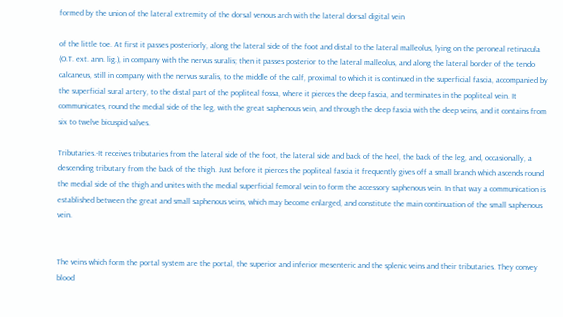formed by the union of the lateral extremity of the dorsal venous arch with the lateral dorsal digital vein

of the little toe. At first it passes posteriorly, along the lateral side of the foot and distal to the lateral malleolus, lying on the peroneal retinacula (O.T. ext. ann. lig.), in company with the nervus suralis; then it passes posterior to the lateral malleolus, and along the lateral border of the tendo calcaneus, still in company with the nervus suralis, to the middle of the calf, proximal to which it is continued in the superficial fascia, accompanied by the superficial sural artery, to the distal part of the popliteal fossa, where it pierces the deep fascia, and terminates in the popliteal vein. It communicates, round the medial side of the leg, with the great saphenous vein, and through the deep fascia with the deep veins, and it contains from six to twelve bicuspid valves.

Tributaries.-It receives tributaries from the lateral side of the foot, the lateral side and back of the heel, the back of the leg, and, occasionally, a descending tributary from the back of the thigh. Just before it pierces the popliteal fascia it frequently gives off a small branch which ascends round the medial side of the thigh and unites with the medial superficial femoral vein to form the accessory saphenous vein. In that way a communication is established between the great and small saphenous veins, which may become enlarged, and constitute the main continuation of the small saphenous vein.


The veins which form the portal system are the portal, the superior and inferior mesenteric and the splenic veins and their tributaries. They convey blood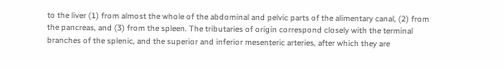to the liver (1) from almost the whole of the abdominal and pelvic parts of the alimentary canal, (2) from the pancreas, and (3) from the spleen. The tributaries of origin correspond closely with the terminal branches of the splenic, and the superior and inferior mesenteric arteries, after which they are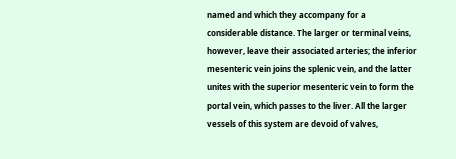named and which they accompany for a considerable distance. The larger or terminal veins, however, leave their associated arteries; the inferior mesenteric vein joins the splenic vein, and the latter unites with the superior mesenteric vein to form the portal vein, which passes to the liver. All the larger vessels of this system are devoid of valves,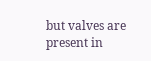but valves are present in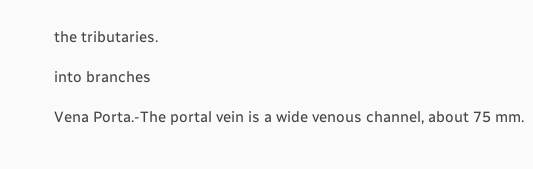the tributaries.

into branches

Vena Porta.-The portal vein is a wide venous channel, about 75 mm.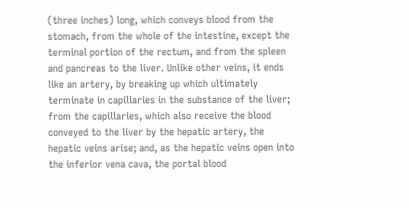(three inches) long, which conveys blood from the stomach, from the whole of the intestine, except the terminal portion of the rectum, and from the spleen and pancreas to the liver. Unlike other veins, it ends like an artery, by breaking up which ultimately terminate in capillaries in the substance of the liver; from the capillaries, which also receive the blood conveyed to the liver by the hepatic artery, the hepatic veins arise; and, as the hepatic veins open into the inferior vena cava, the portal blood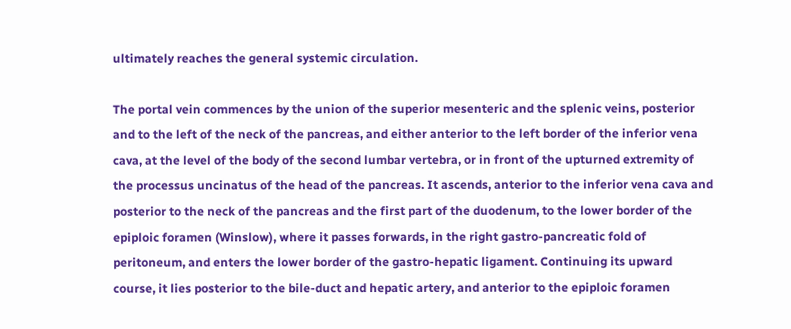ultimately reaches the general systemic circulation.

The portal vein commences by the union of the superior mesenteric and the splenic veins, posterior and to the left of the neck of the pancreas, and either anterior to the left border of the inferior vena cava, at the level of the body of the second lumbar vertebra, or in front of the upturned extremity of the processus uncinatus of the head of the pancreas. It ascends, anterior to the inferior vena cava and posterior to the neck of the pancreas and the first part of the duodenum, to the lower border of the epiploic foramen (Winslow), where it passes forwards, in the right gastro-pancreatic fold of peritoneum, and enters the lower border of the gastro-hepatic ligament. Continuing its upward course, it lies posterior to the bile-duct and hepatic artery, and anterior to the epiploic foramen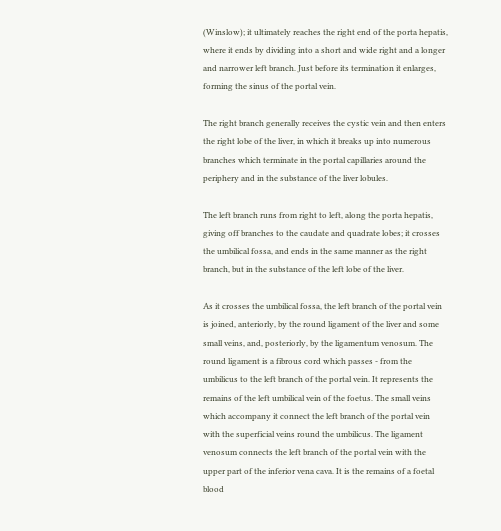(Winslow); it ultimately reaches the right end of the porta hepatis, where it ends by dividing into a short and wide right and a longer and narrower left branch. Just before its termination it enlarges, forming the sinus of the portal vein.

The right branch generally receives the cystic vein and then enters the right lobe of the liver, in which it breaks up into numerous branches which terminate in the portal capillaries around the periphery and in the substance of the liver lobules.

The left branch runs from right to left, along the porta hepatis, giving off branches to the caudate and quadrate lobes; it crosses the umbilical fossa, and ends in the same manner as the right branch, but in the substance of the left lobe of the liver.

As it crosses the umbilical fossa, the left branch of the portal vein is joined, anteriorly, by the round ligament of the liver and some small veins, and, posteriorly, by the ligamentum venosum. The round ligament is a fibrous cord which passes - from the umbilicus to the left branch of the portal vein. It represents the remains of the left umbilical vein of the foetus. The small veins which accompany it connect the left branch of the portal vein with the superficial veins round the umbilicus. The ligament venosum connects the left branch of the portal vein with the upper part of the inferior vena cava. It is the remains of a foetal blood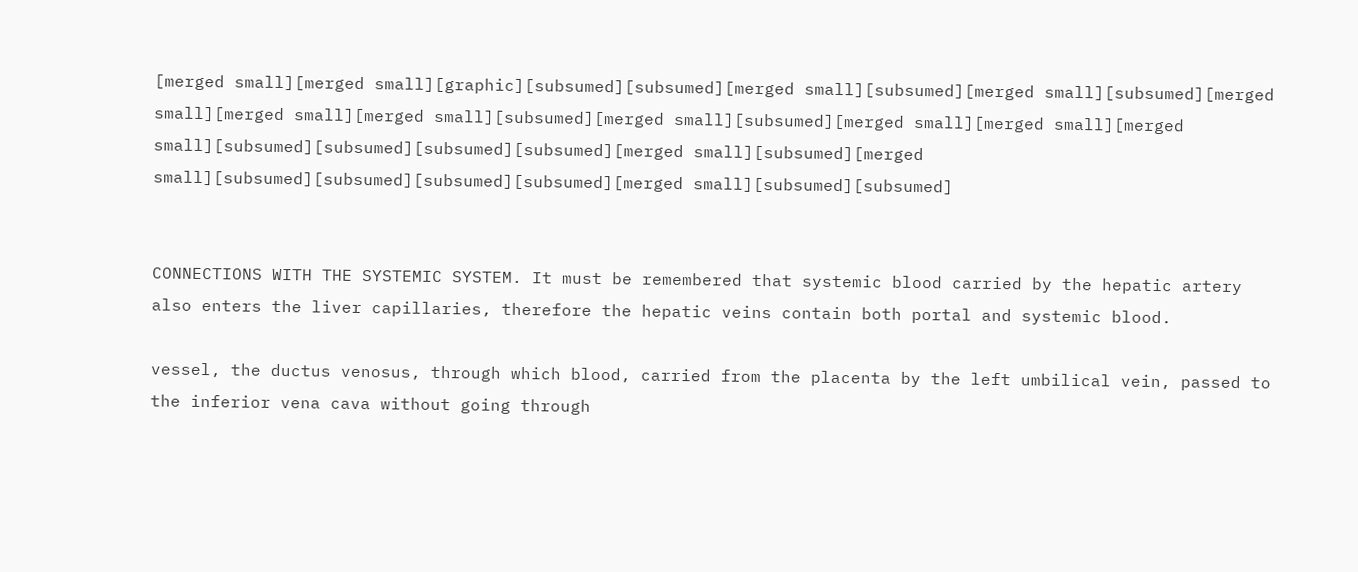[merged small][merged small][graphic][subsumed][subsumed][merged small][subsumed][merged small][subsumed][merged small][merged small][merged small][subsumed][merged small][subsumed][merged small][merged small][merged small][subsumed][subsumed][subsumed][subsumed][merged small][subsumed][merged small][subsumed][subsumed][subsumed][subsumed][merged small][subsumed][subsumed]


CONNECTIONS WITH THE SYSTEMIC SYSTEM. It must be remembered that systemic blood carried by the hepatic artery also enters the liver capillaries, therefore the hepatic veins contain both portal and systemic blood.

vessel, the ductus venosus, through which blood, carried from the placenta by the left umbilical vein, passed to the inferior vena cava without going through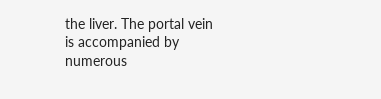the liver. The portal vein is accompanied by numerous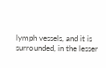lymph vessels, and it is surrounded, in the lesser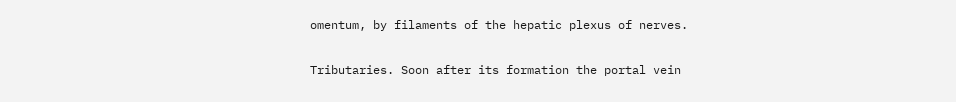omentum, by filaments of the hepatic plexus of nerves.

Tributaries. Soon after its formation the portal vein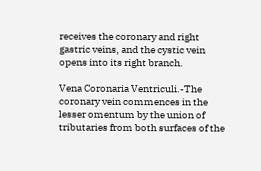receives the coronary and right gastric veins, and the cystic vein opens into its right branch.

Vena Coronaria Ventriculi.-The coronary vein commences in the lesser omentum by the union of tributaries from both surfaces of the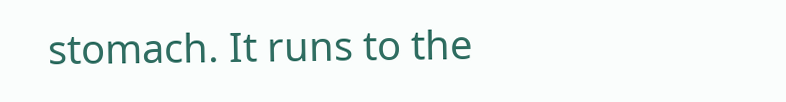stomach. It runs to the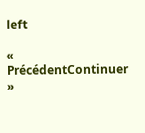left

« PrécédentContinuer »